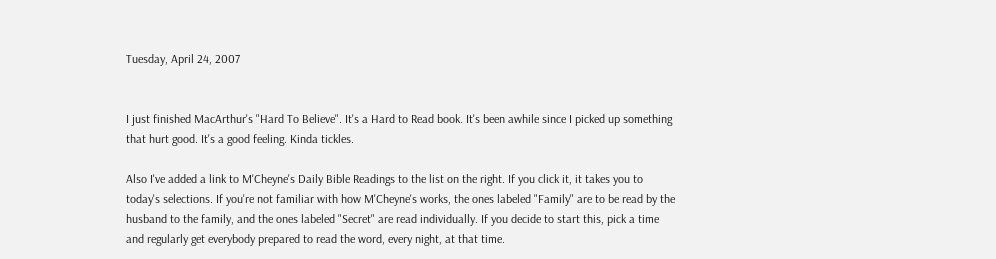Tuesday, April 24, 2007


I just finished MacArthur's "Hard To Believe". It's a Hard to Read book. It's been awhile since I picked up something that hurt good. It's a good feeling. Kinda tickles.

Also I've added a link to M'Cheyne's Daily Bible Readings to the list on the right. If you click it, it takes you to today's selections. If you're not familiar with how M'Cheyne's works, the ones labeled "Family" are to be read by the husband to the family, and the ones labeled "Secret" are read individually. If you decide to start this, pick a time and regularly get everybody prepared to read the word, every night, at that time.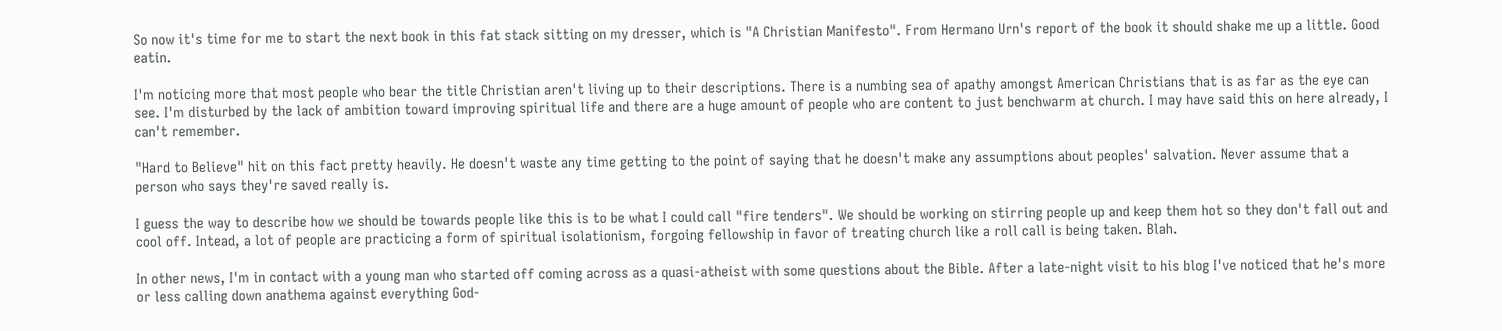So now it's time for me to start the next book in this fat stack sitting on my dresser, which is "A Christian Manifesto". From Hermano Urn's report of the book it should shake me up a little. Good eatin.

I'm noticing more that most people who bear the title Christian aren't living up to their descriptions. There is a numbing sea of apathy amongst American Christians that is as far as the eye can see. I'm disturbed by the lack of ambition toward improving spiritual life and there are a huge amount of people who are content to just benchwarm at church. I may have said this on here already, I can't remember.

"Hard to Believe" hit on this fact pretty heavily. He doesn't waste any time getting to the point of saying that he doesn't make any assumptions about peoples' salvation. Never assume that a person who says they're saved really is.

I guess the way to describe how we should be towards people like this is to be what I could call "fire tenders". We should be working on stirring people up and keep them hot so they don't fall out and cool off. Intead, a lot of people are practicing a form of spiritual isolationism, forgoing fellowship in favor of treating church like a roll call is being taken. Blah.

In other news, I'm in contact with a young man who started off coming across as a quasi-atheist with some questions about the Bible. After a late-night visit to his blog I've noticed that he's more or less calling down anathema against everything God-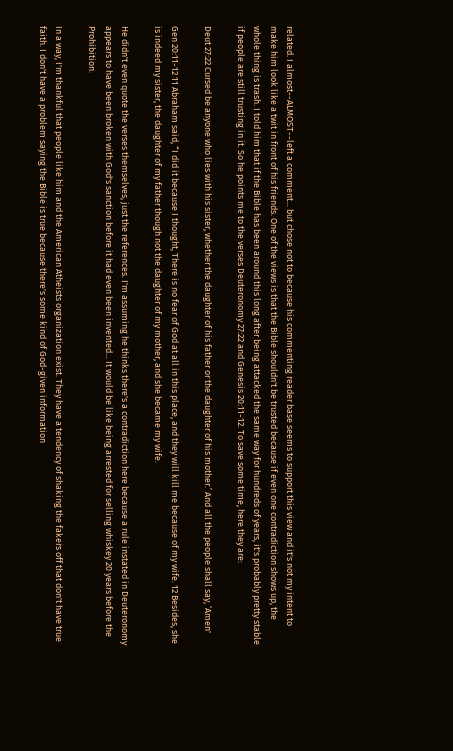related. I almost--ALMOST--left a comment... but chose not to because his commenting reader base seems to support this view and it's not my intent to make him look like a twit in front of his friends. One of the views is that the Bible shouldn't be trusted because if even one contradiction shows up, the whole thing is trash. I told him that if the Bible has been around this long after being attacked the same way for hundreds of years, it's probably pretty stable if people are still trusting in it. So he points me to the verses Deuteronomy 27:22 and Genesis 20:11-12. To save some time, here they are:

Deut 27:22 Cursed be anyone who lies with his sister, whether the daughter of his father or the daughter of his mother.’ And all the people shall say, ‘Amen'

Gen 20:11-12 11 Abraham said, “I did it because I thought, There is no fear of God at all in this place, and they will kill me because of my wife. 12 Besides, she is indeed my sister, the daughter of my father though not the daughter of my mother, and she became my wife.

He didn't even quote the verses themselves, just the references. I'm assuming he thinks there's a contradiction here because a rule instated in Deuteronomy appears to have been broken with God's sanction before it had even been invented... It would be like being arrested for selling whiskey 20 years before the Prohibition.

In a way, I'm thankful that people like him and the American Atheists organization exist. They have a tendency of shaking the fakers off that don't have true faith. I don't have a problem saying the Bible is true because there's some kind of God-given information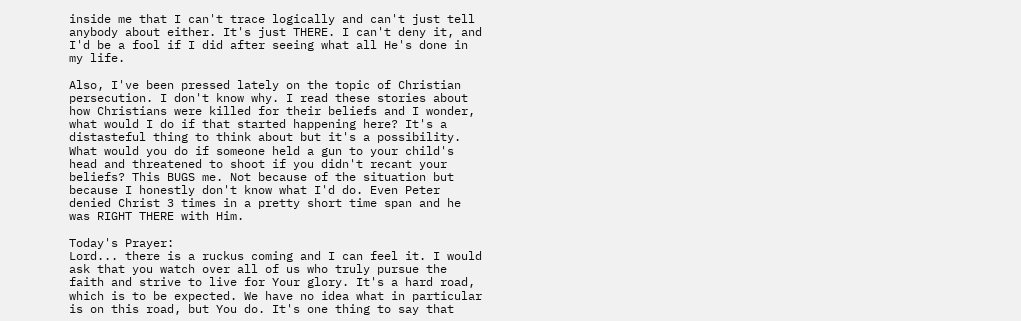inside me that I can't trace logically and can't just tell anybody about either. It's just THERE. I can't deny it, and I'd be a fool if I did after seeing what all He's done in my life.

Also, I've been pressed lately on the topic of Christian persecution. I don't know why. I read these stories about how Christians were killed for their beliefs and I wonder, what would I do if that started happening here? It's a distasteful thing to think about but it's a possibility. What would you do if someone held a gun to your child's head and threatened to shoot if you didn't recant your beliefs? This BUGS me. Not because of the situation but because I honestly don't know what I'd do. Even Peter denied Christ 3 times in a pretty short time span and he was RIGHT THERE with Him.

Today's Prayer:
Lord... there is a ruckus coming and I can feel it. I would ask that you watch over all of us who truly pursue the faith and strive to live for Your glory. It's a hard road, which is to be expected. We have no idea what in particular is on this road, but You do. It's one thing to say that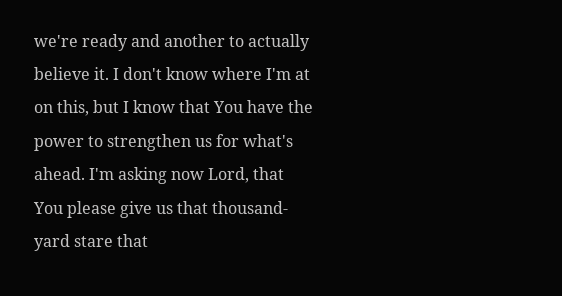we're ready and another to actually believe it. I don't know where I'm at on this, but I know that You have the power to strengthen us for what's ahead. I'm asking now Lord, that You please give us that thousand-yard stare that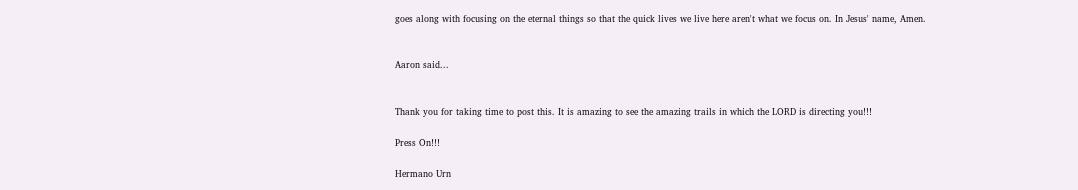goes along with focusing on the eternal things so that the quick lives we live here aren't what we focus on. In Jesus' name, Amen.


Aaron said...


Thank you for taking time to post this. It is amazing to see the amazing trails in which the LORD is directing you!!!

Press On!!!

Hermano Urn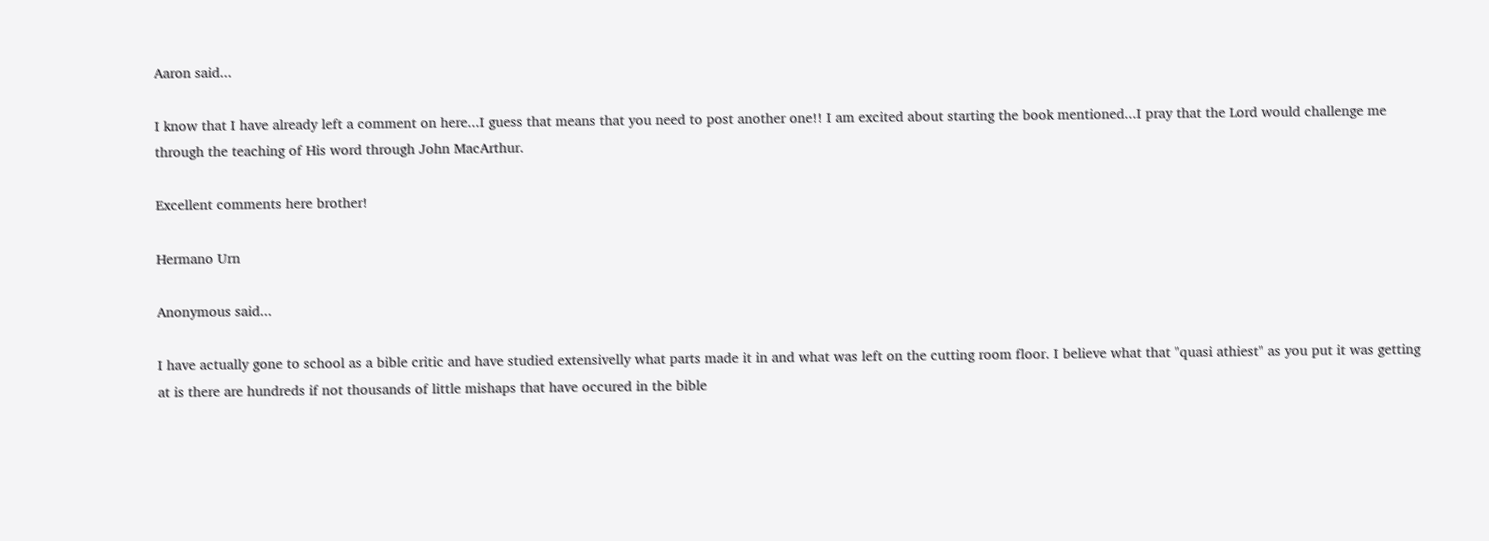Aaron said...

I know that I have already left a comment on here...I guess that means that you need to post another one!! I am excited about starting the book mentioned...I pray that the Lord would challenge me through the teaching of His word through John MacArthur.

Excellent comments here brother!

Hermano Urn

Anonymous said...

I have actually gone to school as a bible critic and have studied extensivelly what parts made it in and what was left on the cutting room floor. I believe what that "quasi athiest" as you put it was getting at is there are hundreds if not thousands of little mishaps that have occured in the bible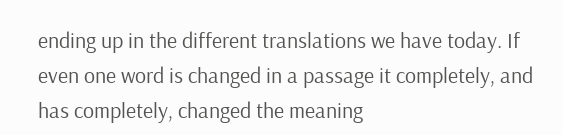ending up in the different translations we have today. If even one word is changed in a passage it completely, and has completely, changed the meaning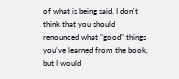of what is being said. I don't think that you should renounced what "good" things you've learned from the book, but I would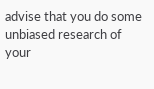advise that you do some unbiased research of your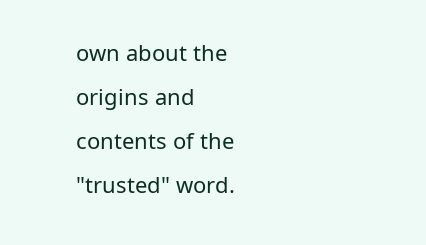own about the origins and contents of the "trusted" word.